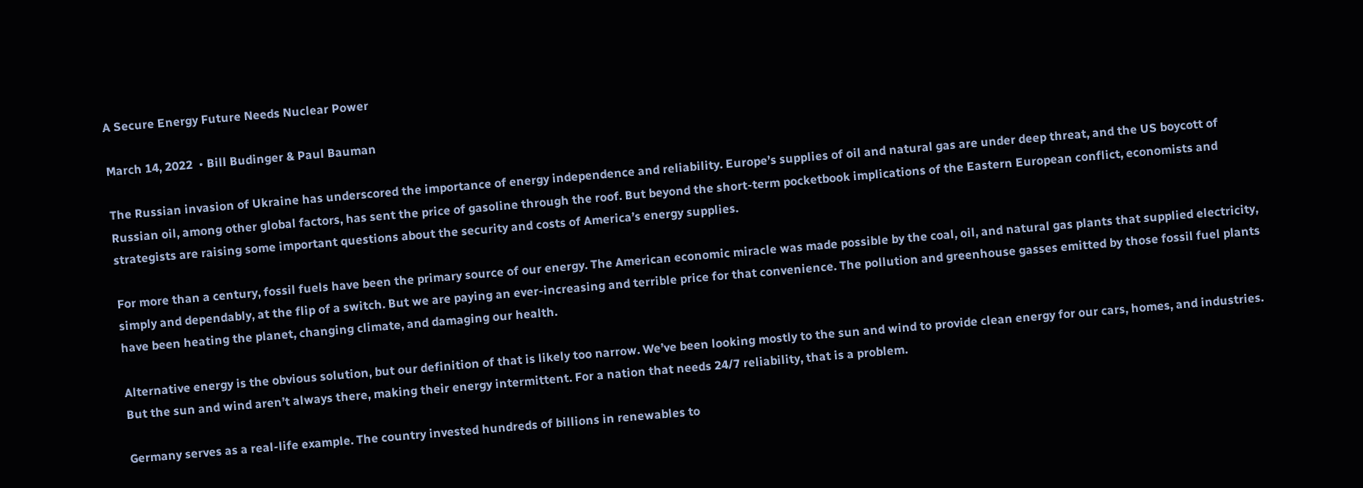A Secure Energy Future Needs Nuclear Power

March 14, 2022  • Bill Budinger & Paul Bauman

The Russian invasion of Ukraine has underscored the importance of energy independence and reliability. Europe’s supplies of oil and natural gas are under deep threat, and the US boycott of Russian oil, among other global factors, has sent the price of gasoline through the roof. But beyond the short-term pocketbook implications of the Eastern European conflict, economists and strategists are raising some important questions about the security and costs of America’s energy supplies.

For more than a century, fossil fuels have been the primary source of our energy. The American economic miracle was made possible by the coal, oil, and natural gas plants that supplied electricity, simply and dependably, at the flip of a switch. But we are paying an ever-increasing and terrible price for that convenience. The pollution and greenhouse gasses emitted by those fossil fuel plants have been heating the planet, changing climate, and damaging our health.

Alternative energy is the obvious solution, but our definition of that is likely too narrow. We’ve been looking mostly to the sun and wind to provide clean energy for our cars, homes, and industries. But the sun and wind aren’t always there, making their energy intermittent. For a nation that needs 24/7 reliability, that is a problem.

Germany serves as a real-life example. The country invested hundreds of billions in renewables to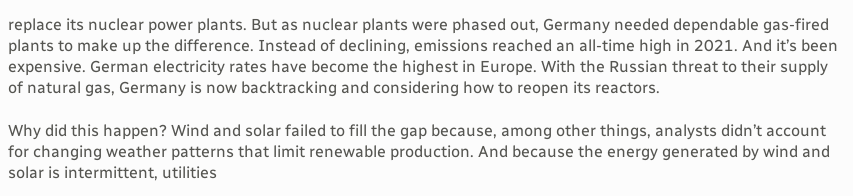replace its nuclear power plants. But as nuclear plants were phased out, Germany needed dependable gas-fired plants to make up the difference. Instead of declining, emissions reached an all-time high in 2021. And it’s been expensive. German electricity rates have become the highest in Europe. With the Russian threat to their supply of natural gas, Germany is now backtracking and considering how to reopen its reactors.

Why did this happen? Wind and solar failed to fill the gap because, among other things, analysts didn’t account for changing weather patterns that limit renewable production. And because the energy generated by wind and solar is intermittent, utilities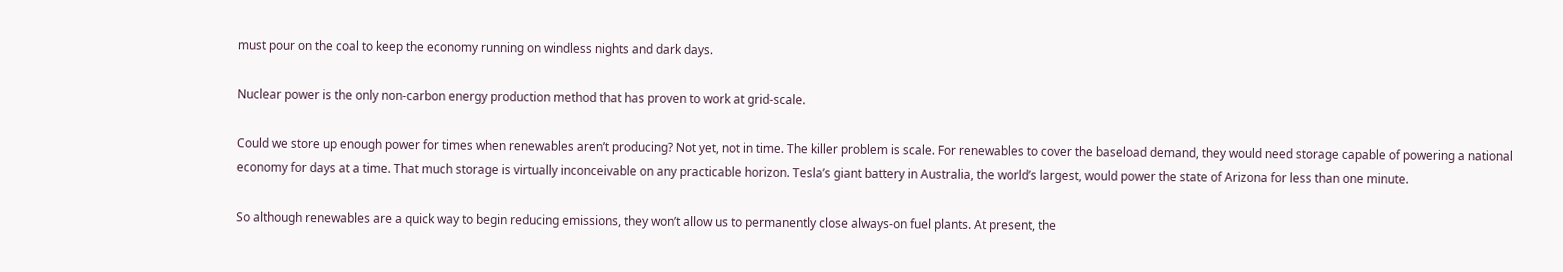must pour on the coal to keep the economy running on windless nights and dark days.

Nuclear power is the only non-carbon energy production method that has proven to work at grid-scale.

Could we store up enough power for times when renewables aren’t producing? Not yet, not in time. The killer problem is scale. For renewables to cover the baseload demand, they would need storage capable of powering a national economy for days at a time. That much storage is virtually inconceivable on any practicable horizon. Tesla’s giant battery in Australia, the world’s largest, would power the state of Arizona for less than one minute.

So although renewables are a quick way to begin reducing emissions, they won’t allow us to permanently close always-on fuel plants. At present, the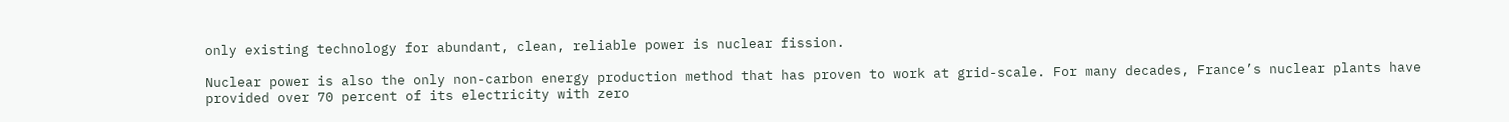only existing technology for abundant, clean, reliable power is nuclear fission.

Nuclear power is also the only non-carbon energy production method that has proven to work at grid-scale. For many decades, France’s nuclear plants have provided over 70 percent of its electricity with zero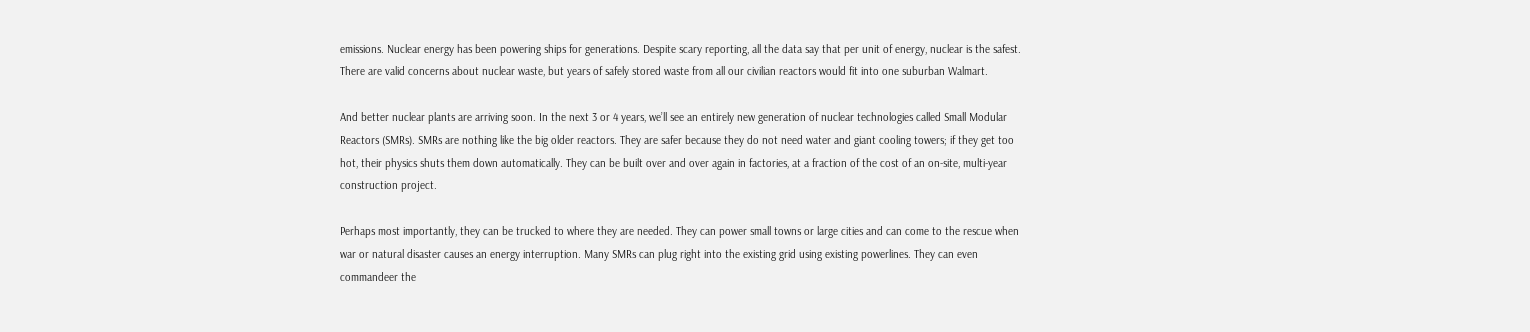emissions. Nuclear energy has been powering ships for generations. Despite scary reporting, all the data say that per unit of energy, nuclear is the safest. There are valid concerns about nuclear waste, but years of safely stored waste from all our civilian reactors would fit into one suburban Walmart.

And better nuclear plants are arriving soon. In the next 3 or 4 years, we’ll see an entirely new generation of nuclear technologies called Small Modular Reactors (SMRs). SMRs are nothing like the big older reactors. They are safer because they do not need water and giant cooling towers; if they get too hot, their physics shuts them down automatically. They can be built over and over again in factories, at a fraction of the cost of an on-site, multi-year construction project.

Perhaps most importantly, they can be trucked to where they are needed. They can power small towns or large cities and can come to the rescue when war or natural disaster causes an energy interruption. Many SMRs can plug right into the existing grid using existing powerlines. They can even commandeer the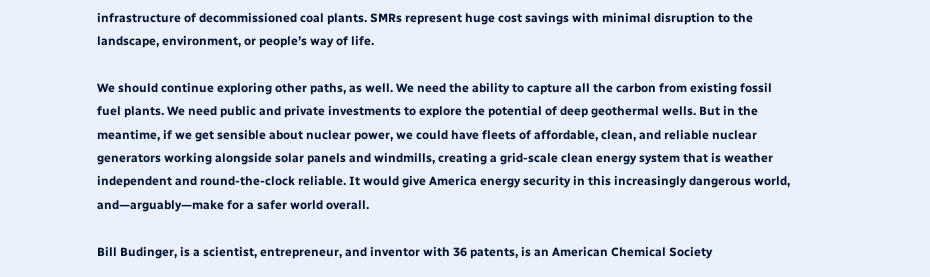infrastructure of decommissioned coal plants. SMRs represent huge cost savings with minimal disruption to the landscape, environment, or people’s way of life.

We should continue exploring other paths, as well. We need the ability to capture all the carbon from existing fossil fuel plants. We need public and private investments to explore the potential of deep geothermal wells. But in the meantime, if we get sensible about nuclear power, we could have fleets of affordable, clean, and reliable nuclear generators working alongside solar panels and windmills, creating a grid-scale clean energy system that is weather independent and round-the-clock reliable. It would give America energy security in this increasingly dangerous world, and—arguably—make for a safer world overall.

Bill Budinger, is a scientist, entrepreneur, and inventor with 36 patents, is an American Chemical Society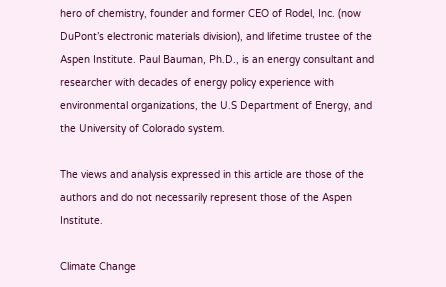hero of chemistry, founder and former CEO of Rodel, Inc. (now DuPont’s electronic materials division), and lifetime trustee of the Aspen Institute. Paul Bauman, Ph.D., is an energy consultant and researcher with decades of energy policy experience with environmental organizations, the U.S Department of Energy, and the University of Colorado system.

The views and analysis expressed in this article are those of the authors and do not necessarily represent those of the Aspen Institute.

Climate Change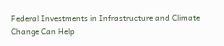Federal Investments in Infrastructure and Climate Change Can Help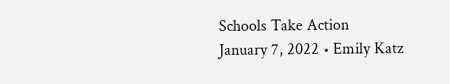Schools Take Action
January 7, 2022 • Emily Katz